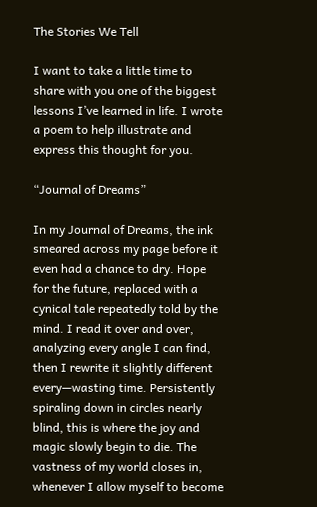The Stories We Tell

I want to take a little time to share with you one of the biggest lessons I’ve learned in life. I wrote a poem to help illustrate and express this thought for you.

“Journal of Dreams”

In my Journal of Dreams, the ink smeared across my page before it even had a chance to dry. Hope for the future, replaced with a cynical tale repeatedly told by the mind. I read it over and over, analyzing every angle I can find, then I rewrite it slightly different every—wasting time. Persistently spiraling down in circles nearly blind, this is where the joy and magic slowly begin to die. The vastness of my world closes in, whenever I allow myself to become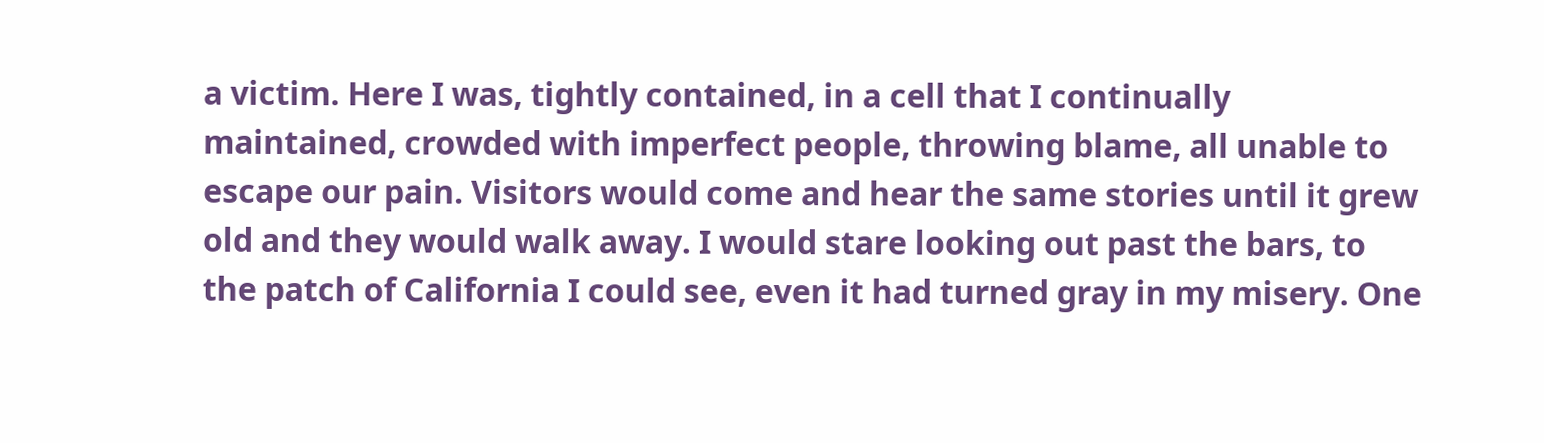a victim. Here I was, tightly contained, in a cell that I continually maintained, crowded with imperfect people, throwing blame, all unable to escape our pain. Visitors would come and hear the same stories until it grew old and they would walk away. I would stare looking out past the bars, to the patch of California I could see, even it had turned gray in my misery. One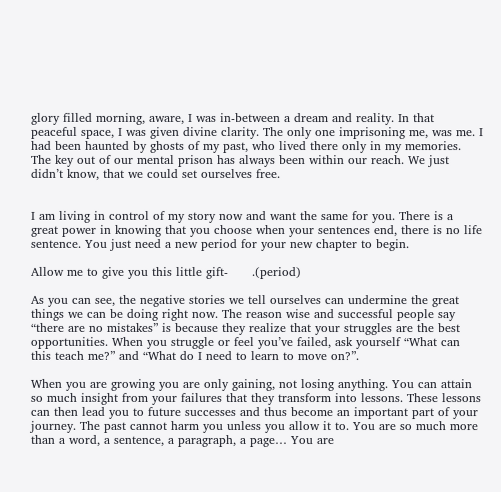glory filled morning, aware, I was in-between a dream and reality. In that peaceful space, I was given divine clarity. The only one imprisoning me, was me. I had been haunted by ghosts of my past, who lived there only in my memories. The key out of our mental prison has always been within our reach. We just didn’t know, that we could set ourselves free.


I am living in control of my story now and want the same for you. There is a great power in knowing that you choose when your sentences end, there is no life sentence. You just need a new period for your new chapter to begin.

Allow me to give you this little gift-      .(period)

As you can see, the negative stories we tell ourselves can undermine the great things we can be doing right now. The reason wise and successful people say “there are no mistakes” is because they realize that your struggles are the best opportunities. When you struggle or feel you’ve failed, ask yourself “What can this teach me?” and “What do I need to learn to move on?”.

When you are growing you are only gaining, not losing anything. You can attain so much insight from your failures that they transform into lessons. These lessons can then lead you to future successes and thus become an important part of your journey. The past cannot harm you unless you allow it to. You are so much more than a word, a sentence, a paragraph, a page… You are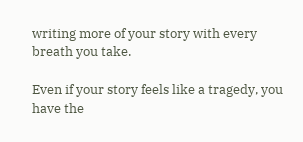writing more of your story with every breath you take.

Even if your story feels like a tragedy, you have the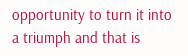opportunity to turn it into a triumph and that is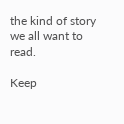the kind of story we all want to read.

Keep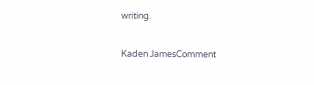writing.

Kaden JamesComment